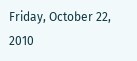Friday, October 22, 2010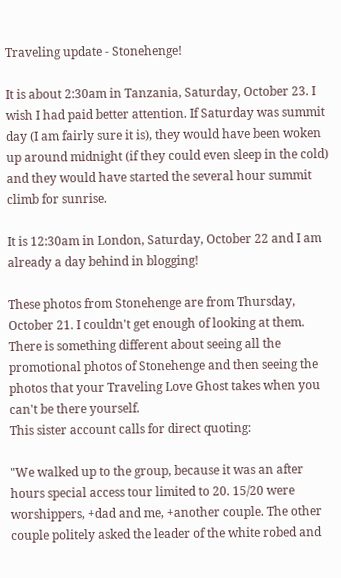Traveling update - Stonehenge!

It is about 2:30am in Tanzania, Saturday, October 23. I wish I had paid better attention. If Saturday was summit day (I am fairly sure it is), they would have been woken up around midnight (if they could even sleep in the cold) and they would have started the several hour summit climb for sunrise.

It is 12:30am in London, Saturday, October 22 and I am already a day behind in blogging!

These photos from Stonehenge are from Thursday, October 21. I couldn't get enough of looking at them. There is something different about seeing all the promotional photos of Stonehenge and then seeing the photos that your Traveling Love Ghost takes when you can't be there yourself.
This sister account calls for direct quoting:

"We walked up to the group, because it was an after hours special access tour limited to 20. 15/20 were worshippers, +dad and me, +another couple. The other couple politely asked the leader of the white robed and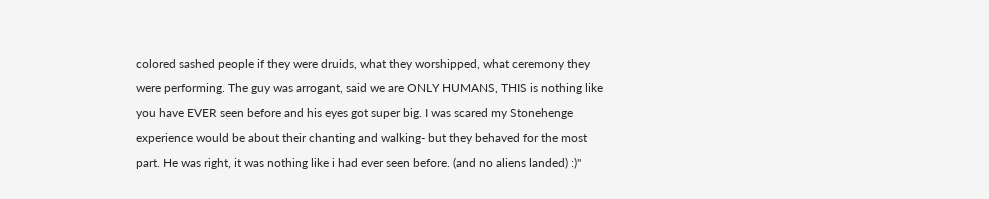colored sashed people if they were druids, what they worshipped, what ceremony they were performing. The guy was arrogant, said we are ONLY HUMANS, THIS is nothing like you have EVER seen before and his eyes got super big. I was scared my Stonehenge experience would be about their chanting and walking- but they behaved for the most part. He was right, it was nothing like i had ever seen before. (and no aliens landed) :)"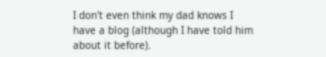I don't even think my dad knows I have a blog (although I have told him about it before).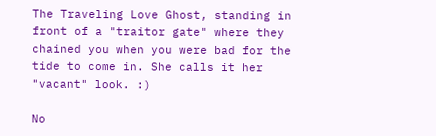The Traveling Love Ghost, standing in front of a "traitor gate" where they chained you when you were bad for the tide to come in. She calls it her "vacant" look. :)

No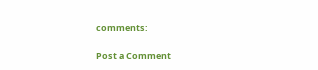comments:

Post a Comment